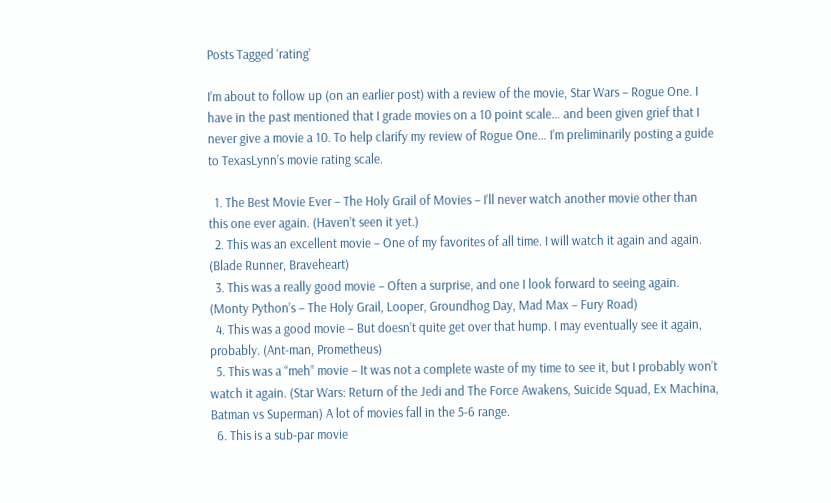Posts Tagged ‘rating’

I’m about to follow up (on an earlier post) with a review of the movie, Star Wars – Rogue One. I have in the past mentioned that I grade movies on a 10 point scale… and been given grief that I never give a movie a 10. To help clarify my review of Rogue One… I’m preliminarily posting a guide to TexasLynn’s movie rating scale.

  1. The Best Movie Ever – The Holy Grail of Movies – I’ll never watch another movie other than this one ever again. (Haven’t seen it yet.)
  2. This was an excellent movie – One of my favorites of all time. I will watch it again and again. (Blade Runner, Braveheart)
  3. This was a really good movie – Often a surprise, and one I look forward to seeing again. (Monty Python’s – The Holy Grail, Looper, Groundhog Day, Mad Max – Fury Road)
  4. This was a good movie – But doesn’t quite get over that hump. I may eventually see it again, probably. (Ant-man, Prometheus)
  5. This was a “meh” movie – It was not a complete waste of my time to see it, but I probably won’t watch it again. (Star Wars: Return of the Jedi and The Force Awakens, Suicide Squad, Ex Machina, Batman vs Superman) A lot of movies fall in the 5-6 range.
  6. This is a sub-par movie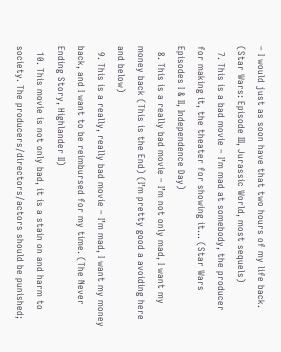– I would just as soon have that two hours of my life back. (Star Wars: Episode III, Jurassic World, most sequels)
  7. This is a bad movie – I’m mad at somebody, the producer for making it, the theater for showing it… (Star Wars Episodes I & II, Independence Day)
  8. This is a really bad movie – I’m not only mad, I want my money back (This is the End) (I’m pretty good a avoiding here and below)
  9. This is a really, really bad movie – I’m mad, I want my money back, and I want to be reimbursed for my time. (The Never Ending Story, Highlander II)
  10. This movie is not only bad, it is a stain on and harm to society. The producers/directors/actors should be punished;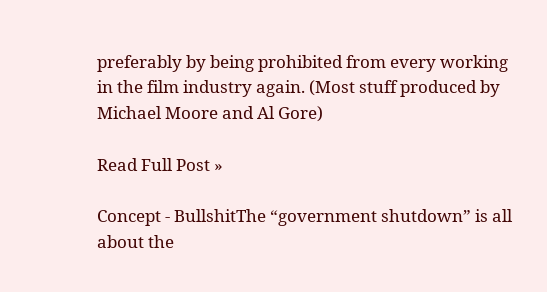preferably by being prohibited from every working in the film industry again. (Most stuff produced by Michael Moore and Al Gore)

Read Full Post »

Concept - BullshitThe “government shutdown” is all about the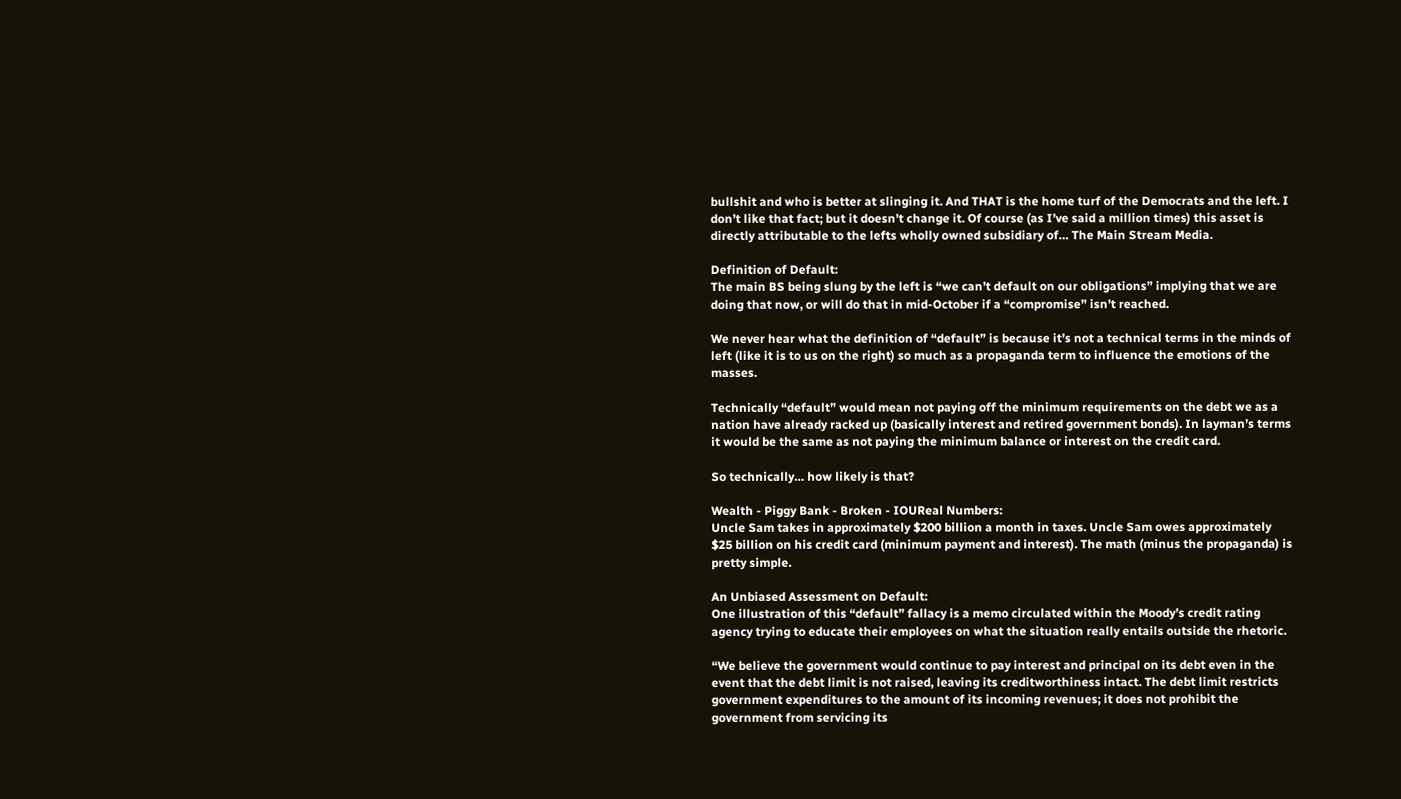bullshit and who is better at slinging it. And THAT is the home turf of the Democrats and the left. I don’t like that fact; but it doesn’t change it. Of course (as I’ve said a million times) this asset is directly attributable to the lefts wholly owned subsidiary of… The Main Stream Media.

Definition of Default:
The main BS being slung by the left is “we can’t default on our obligations” implying that we are doing that now, or will do that in mid-October if a “compromise” isn’t reached.

We never hear what the definition of “default” is because it’s not a technical terms in the minds of left (like it is to us on the right) so much as a propaganda term to influence the emotions of the masses.

Technically “default” would mean not paying off the minimum requirements on the debt we as a nation have already racked up (basically interest and retired government bonds). In layman’s terms it would be the same as not paying the minimum balance or interest on the credit card.

So technically… how likely is that?

Wealth - Piggy Bank - Broken - IOUReal Numbers:
Uncle Sam takes in approximately $200 billion a month in taxes. Uncle Sam owes approximately $25 billion on his credit card (minimum payment and interest). The math (minus the propaganda) is pretty simple.

An Unbiased Assessment on Default:
One illustration of this “default” fallacy is a memo circulated within the Moody’s credit rating agency trying to educate their employees on what the situation really entails outside the rhetoric.

“We believe the government would continue to pay interest and principal on its debt even in the event that the debt limit is not raised, leaving its creditworthiness intact. The debt limit restricts government expenditures to the amount of its incoming revenues; it does not prohibit the government from servicing its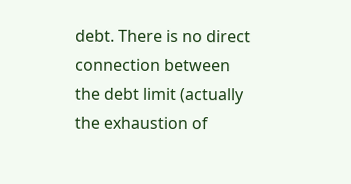debt. There is no direct connection between the debt limit (actually the exhaustion of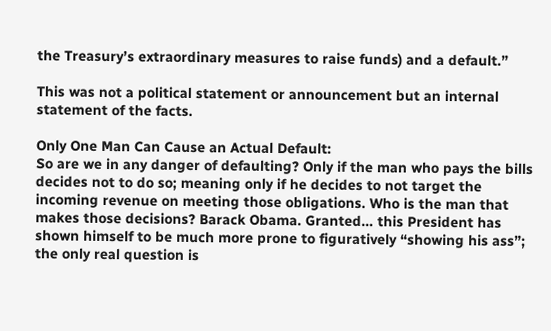the Treasury’s extraordinary measures to raise funds) and a default.”

This was not a political statement or announcement but an internal statement of the facts.

Only One Man Can Cause an Actual Default:
So are we in any danger of defaulting? Only if the man who pays the bills decides not to do so; meaning only if he decides to not target the incoming revenue on meeting those obligations. Who is the man that makes those decisions? Barack Obama. Granted… this President has shown himself to be much more prone to figuratively “showing his ass”; the only real question is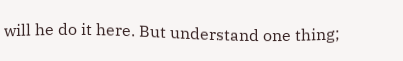will he do it here. But understand one thing;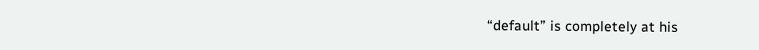“default” is completely at his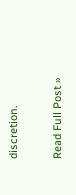discretion.

Read Full Post »